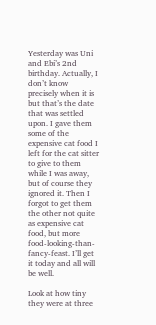Yesterday was Uni and Ebi’s 2nd birthday. Actually, I don’t know precisely when it is but that’s the date that was settled upon. I gave them some of the expensive cat food I left for the cat sitter to give to them while I was away, but of course they ignored it. Then I forgot to get them the other not quite as expensive cat food, but more food-looking-than-fancy-feast. I’ll get it today and all will be well.

Look at how tiny they were at three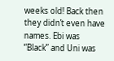weeks old! Back then they didn’t even have names. Ebi was “Black” and Uni was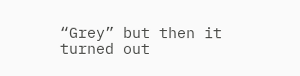“Grey” but then it turned out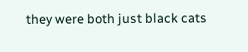they were both just black cats